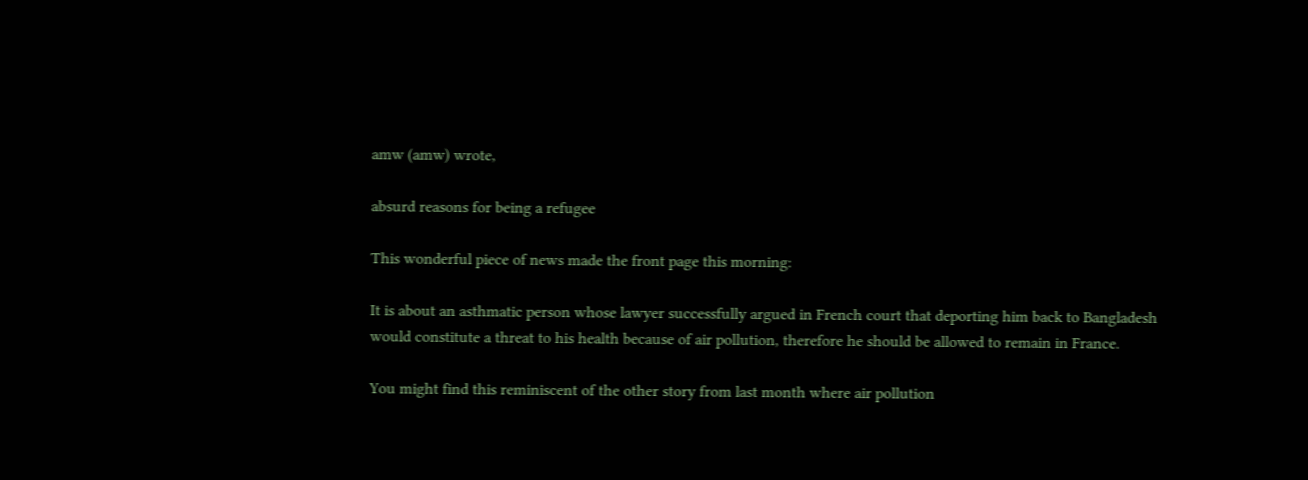amw (amw) wrote,

absurd reasons for being a refugee

This wonderful piece of news made the front page this morning:

It is about an asthmatic person whose lawyer successfully argued in French court that deporting him back to Bangladesh would constitute a threat to his health because of air pollution, therefore he should be allowed to remain in France.

You might find this reminiscent of the other story from last month where air pollution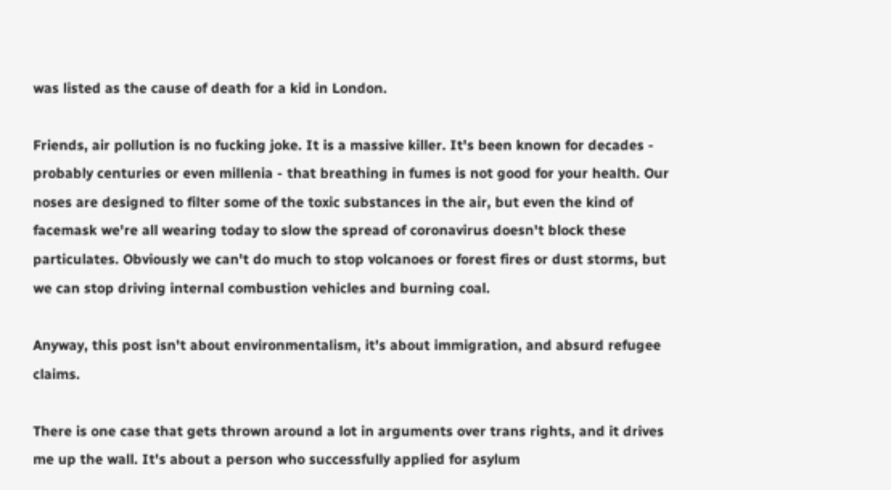was listed as the cause of death for a kid in London.

Friends, air pollution is no fucking joke. It is a massive killer. It's been known for decades - probably centuries or even millenia - that breathing in fumes is not good for your health. Our noses are designed to filter some of the toxic substances in the air, but even the kind of facemask we're all wearing today to slow the spread of coronavirus doesn't block these particulates. Obviously we can't do much to stop volcanoes or forest fires or dust storms, but we can stop driving internal combustion vehicles and burning coal.

Anyway, this post isn't about environmentalism, it's about immigration, and absurd refugee claims.

There is one case that gets thrown around a lot in arguments over trans rights, and it drives me up the wall. It's about a person who successfully applied for asylum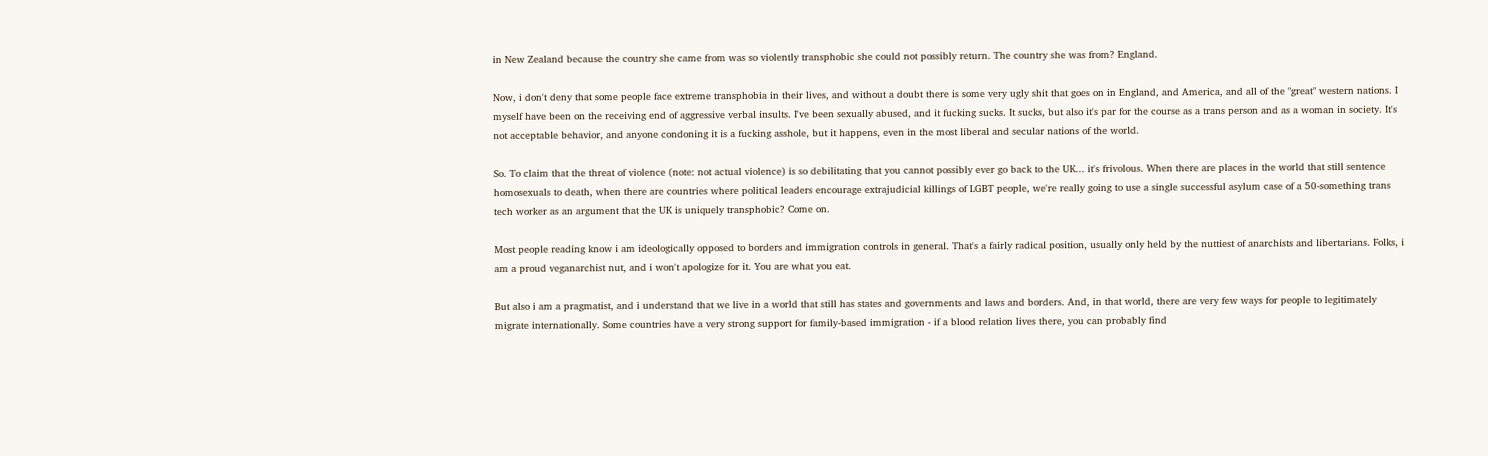in New Zealand because the country she came from was so violently transphobic she could not possibly return. The country she was from? England.

Now, i don't deny that some people face extreme transphobia in their lives, and without a doubt there is some very ugly shit that goes on in England, and America, and all of the "great" western nations. I myself have been on the receiving end of aggressive verbal insults. I've been sexually abused, and it fucking sucks. It sucks, but also it's par for the course as a trans person and as a woman in society. It's not acceptable behavior, and anyone condoning it is a fucking asshole, but it happens, even in the most liberal and secular nations of the world.

So. To claim that the threat of violence (note: not actual violence) is so debilitating that you cannot possibly ever go back to the UK... it's frivolous. When there are places in the world that still sentence homosexuals to death, when there are countries where political leaders encourage extrajudicial killings of LGBT people, we're really going to use a single successful asylum case of a 50-something trans tech worker as an argument that the UK is uniquely transphobic? Come on.

Most people reading know i am ideologically opposed to borders and immigration controls in general. That's a fairly radical position, usually only held by the nuttiest of anarchists and libertarians. Folks, i am a proud veganarchist nut, and i won't apologize for it. You are what you eat.

But also i am a pragmatist, and i understand that we live in a world that still has states and governments and laws and borders. And, in that world, there are very few ways for people to legitimately migrate internationally. Some countries have a very strong support for family-based immigration - if a blood relation lives there, you can probably find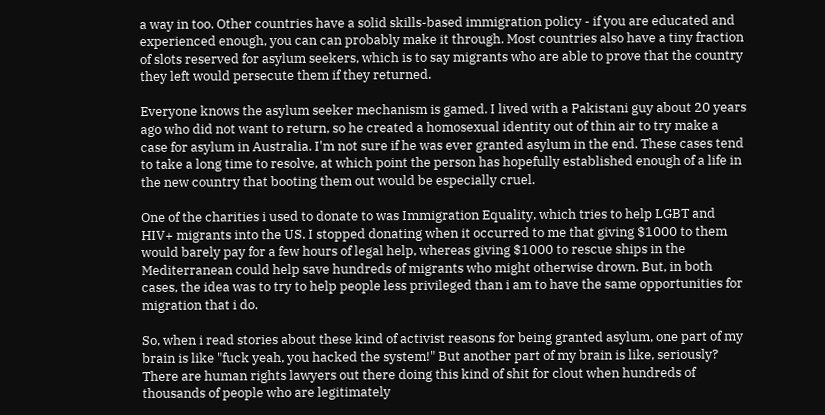a way in too. Other countries have a solid skills-based immigration policy - if you are educated and experienced enough, you can can probably make it through. Most countries also have a tiny fraction of slots reserved for asylum seekers, which is to say migrants who are able to prove that the country they left would persecute them if they returned.

Everyone knows the asylum seeker mechanism is gamed. I lived with a Pakistani guy about 20 years ago who did not want to return, so he created a homosexual identity out of thin air to try make a case for asylum in Australia. I'm not sure if he was ever granted asylum in the end. These cases tend to take a long time to resolve, at which point the person has hopefully established enough of a life in the new country that booting them out would be especially cruel.

One of the charities i used to donate to was Immigration Equality, which tries to help LGBT and HIV+ migrants into the US. I stopped donating when it occurred to me that giving $1000 to them would barely pay for a few hours of legal help, whereas giving $1000 to rescue ships in the Mediterranean could help save hundreds of migrants who might otherwise drown. But, in both cases, the idea was to try to help people less privileged than i am to have the same opportunities for migration that i do.

So, when i read stories about these kind of activist reasons for being granted asylum, one part of my brain is like "fuck yeah, you hacked the system!" But another part of my brain is like, seriously? There are human rights lawyers out there doing this kind of shit for clout when hundreds of thousands of people who are legitimately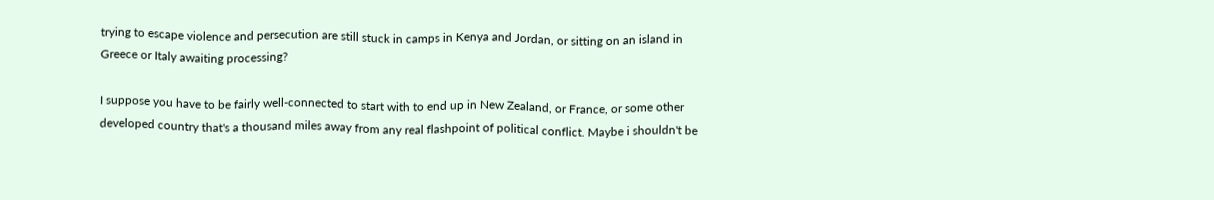trying to escape violence and persecution are still stuck in camps in Kenya and Jordan, or sitting on an island in Greece or Italy awaiting processing?

I suppose you have to be fairly well-connected to start with to end up in New Zealand, or France, or some other developed country that's a thousand miles away from any real flashpoint of political conflict. Maybe i shouldn't be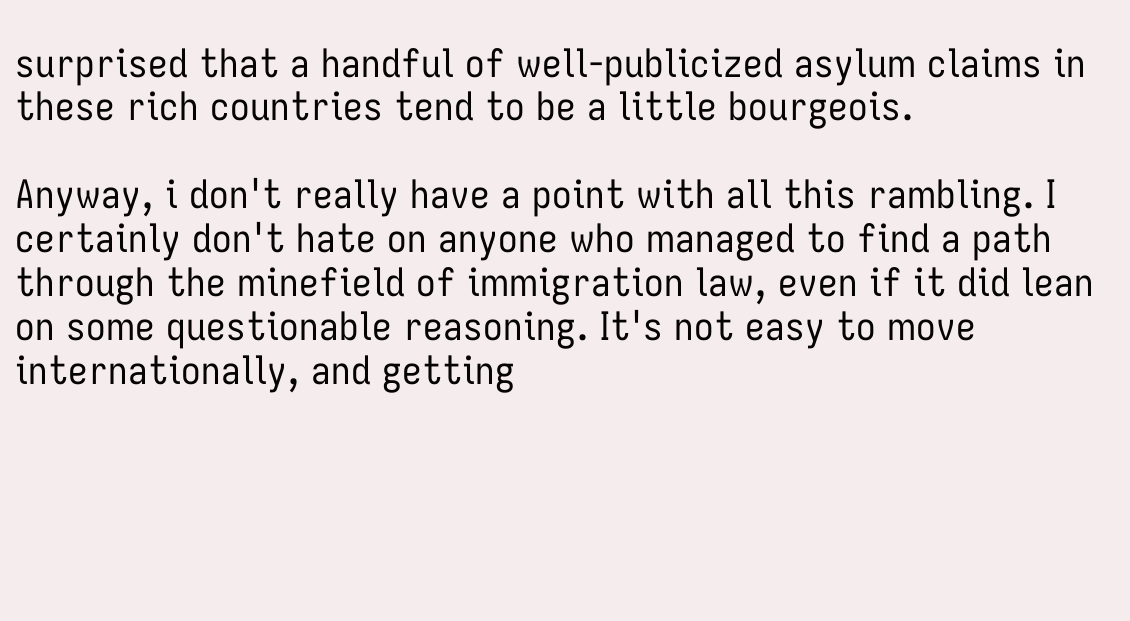surprised that a handful of well-publicized asylum claims in these rich countries tend to be a little bourgeois.

Anyway, i don't really have a point with all this rambling. I certainly don't hate on anyone who managed to find a path through the minefield of immigration law, even if it did lean on some questionable reasoning. It's not easy to move internationally, and getting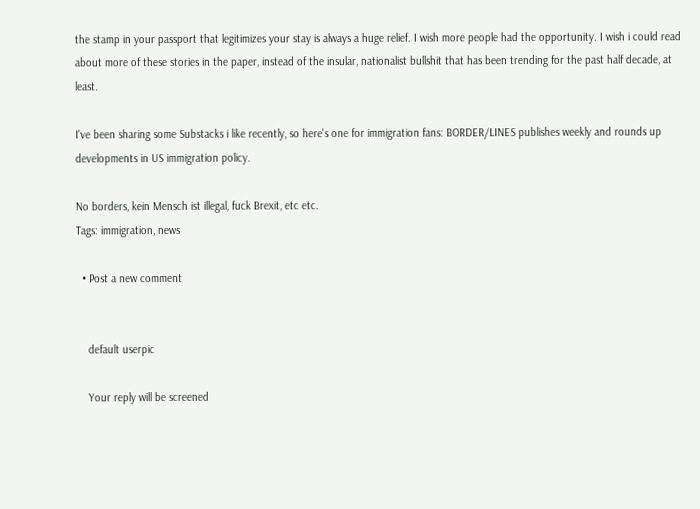the stamp in your passport that legitimizes your stay is always a huge relief. I wish more people had the opportunity. I wish i could read about more of these stories in the paper, instead of the insular, nationalist bullshit that has been trending for the past half decade, at least.

I've been sharing some Substacks i like recently, so here's one for immigration fans: BORDER/LINES publishes weekly and rounds up developments in US immigration policy.

No borders, kein Mensch ist illegal, fuck Brexit, etc etc.
Tags: immigration, news

  • Post a new comment


    default userpic

    Your reply will be screened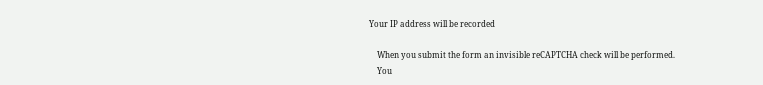Your IP address will be recorded

    When you submit the form an invisible reCAPTCHA check will be performed.
    You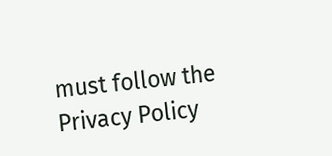must follow the Privacy Policy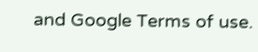and Google Terms of use.